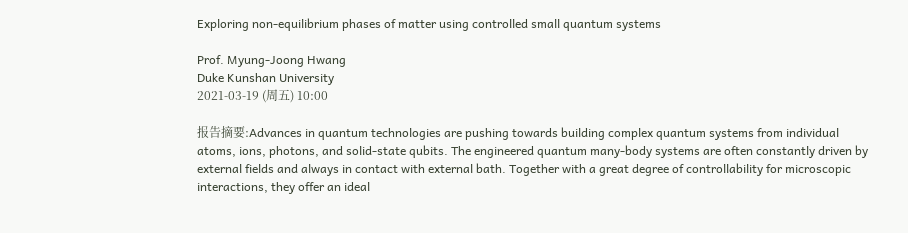Exploring non-equilibrium phases of matter using controlled small quantum systems

Prof. Myung-Joong Hwang
Duke Kunshan University
2021-03-19 (周五) 10:00

报告摘要:Advances in quantum technologies are pushing towards building complex quantum systems from individual atoms, ions, photons, and solid-state qubits. The engineered quantum many-body systems are often constantly driven by external fields and always in contact with external bath. Together with a great degree of controllability for microscopic interactions, they offer an ideal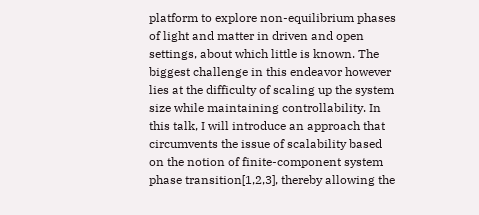platform to explore non-equilibrium phases of light and matter in driven and open settings, about which little is known. The biggest challenge in this endeavor however lies at the difficulty of scaling up the system size while maintaining controllability. In this talk, I will introduce an approach that circumvents the issue of scalability based on the notion of finite-component system phase transition[1,2,3], thereby allowing the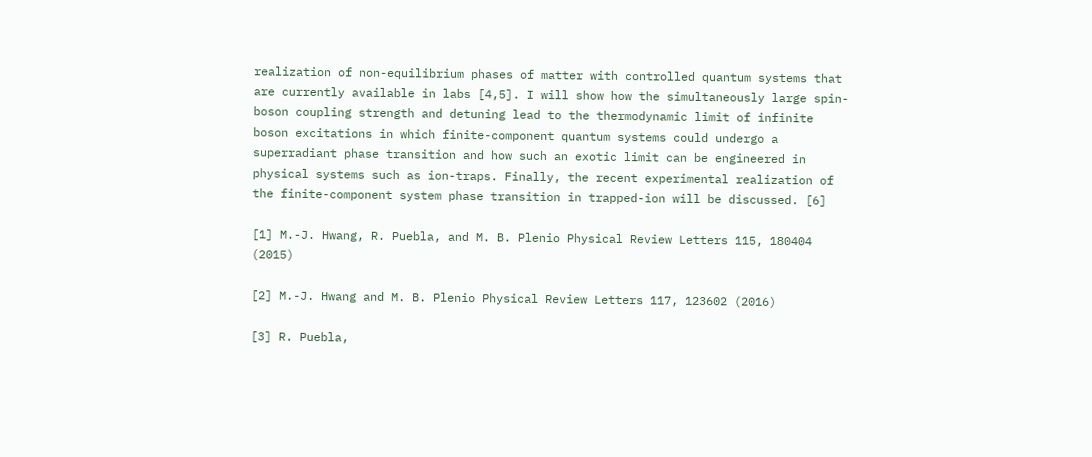realization of non-equilibrium phases of matter with controlled quantum systems that are currently available in labs [4,5]. I will show how the simultaneously large spin-boson coupling strength and detuning lead to the thermodynamic limit of infinite boson excitations in which finite-component quantum systems could undergo a superradiant phase transition and how such an exotic limit can be engineered in physical systems such as ion-traps. Finally, the recent experimental realization of the finite-component system phase transition in trapped-ion will be discussed. [6]

[1] M.-J. Hwang, R. Puebla, and M. B. Plenio Physical Review Letters 115, 180404 (2015)

[2] M.-J. Hwang and M. B. Plenio Physical Review Letters 117, 123602 (2016)

[3] R. Puebla,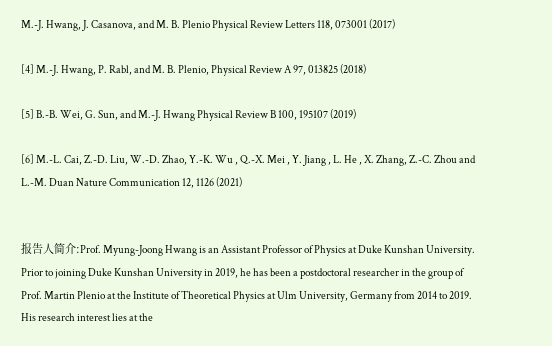M.-J. Hwang, J. Casanova, and M. B. Plenio Physical Review Letters 118, 073001 (2017)

[4] M.-J. Hwang, P. Rabl, and M. B. Plenio, Physical Review A 97, 013825 (2018)

[5] B.-B. Wei, G. Sun, and M.-J. Hwang Physical Review B 100, 195107 (2019)

[6] M.-L. Cai, Z.-D. Liu, W.-D. Zhao, Y.-K. Wu , Q.-X. Mei , Y. Jiang , L. He , X. Zhang, Z.-C. Zhou and L.-M. Duan Nature Communication 12, 1126 (2021)


报告人简介:Prof. Myung-Joong Hwang is an Assistant Professor of Physics at Duke Kunshan University. Prior to joining Duke Kunshan University in 2019, he has been a postdoctoral researcher in the group of Prof. Martin Plenio at the Institute of Theoretical Physics at Ulm University, Germany from 2014 to 2019.  His research interest lies at the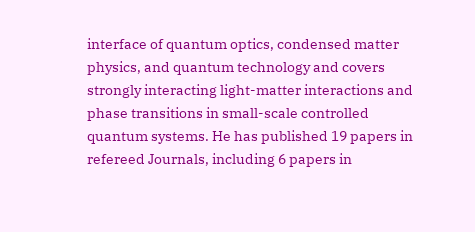interface of quantum optics, condensed matter physics, and quantum technology and covers strongly interacting light-matter interactions and phase transitions in small-scale controlled quantum systems. He has published 19 papers in refereed Journals, including 6 papers in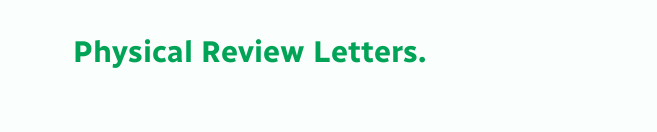Physical Review Letters.